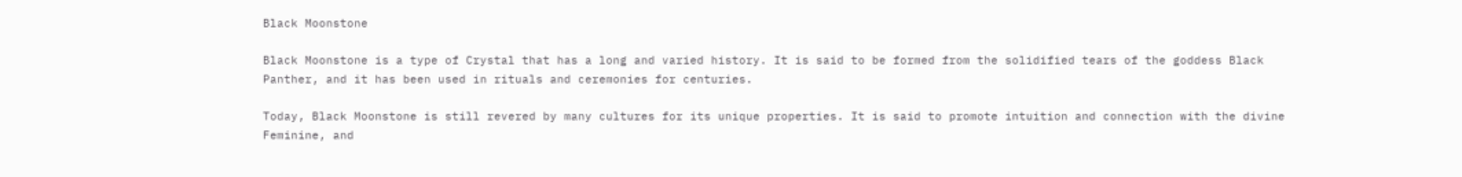Black Moonstone

Black Moonstone is a type of Crystal that has a long and varied history. It is said to be formed from the solidified tears of the goddess Black Panther, and it has been used in rituals and ceremonies for centuries.

Today, Black Moonstone is still revered by many cultures for its unique properties. It is said to promote intuition and connection with the divine Feminine, and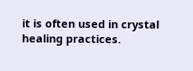it is often used in crystal healing practices.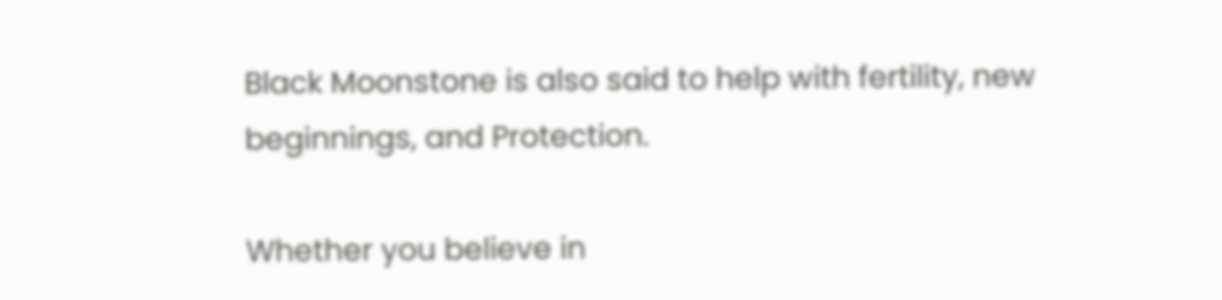Black Moonstone is also said to help with fertility, new beginnings, and Protection.

Whether you believe in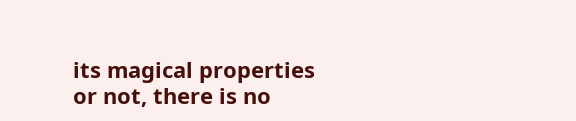its magical properties or not, there is no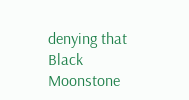denying that Black Moonstone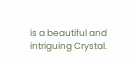is a beautiful and intriguing Crystal.